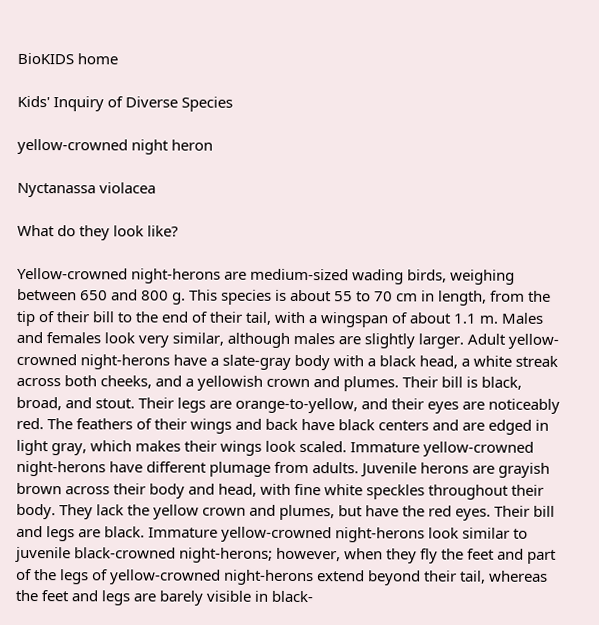BioKIDS home

Kids' Inquiry of Diverse Species

yellow-crowned night heron

Nyctanassa violacea

What do they look like?

Yellow-crowned night-herons are medium-sized wading birds, weighing between 650 and 800 g. This species is about 55 to 70 cm in length, from the tip of their bill to the end of their tail, with a wingspan of about 1.1 m. Males and females look very similar, although males are slightly larger. Adult yellow-crowned night-herons have a slate-gray body with a black head, a white streak across both cheeks, and a yellowish crown and plumes. Their bill is black, broad, and stout. Their legs are orange-to-yellow, and their eyes are noticeably red. The feathers of their wings and back have black centers and are edged in light gray, which makes their wings look scaled. Immature yellow-crowned night-herons have different plumage from adults. Juvenile herons are grayish brown across their body and head, with fine white speckles throughout their body. They lack the yellow crown and plumes, but have the red eyes. Their bill and legs are black. Immature yellow-crowned night-herons look similar to juvenile black-crowned night-herons; however, when they fly the feet and part of the legs of yellow-crowned night-herons extend beyond their tail, whereas the feet and legs are barely visible in black-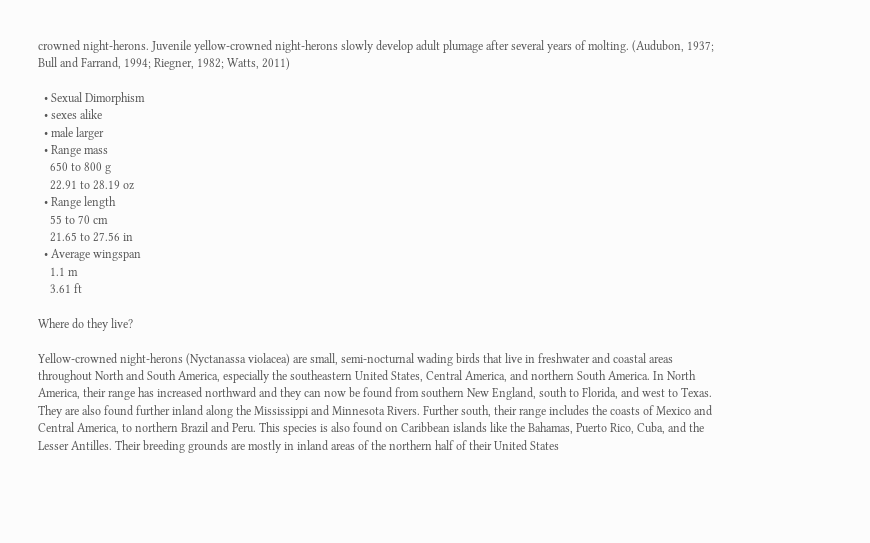crowned night-herons. Juvenile yellow-crowned night-herons slowly develop adult plumage after several years of molting. (Audubon, 1937; Bull and Farrand, 1994; Riegner, 1982; Watts, 2011)

  • Sexual Dimorphism
  • sexes alike
  • male larger
  • Range mass
    650 to 800 g
    22.91 to 28.19 oz
  • Range length
    55 to 70 cm
    21.65 to 27.56 in
  • Average wingspan
    1.1 m
    3.61 ft

Where do they live?

Yellow-crowned night-herons (Nyctanassa violacea) are small, semi-nocturnal wading birds that live in freshwater and coastal areas throughout North and South America, especially the southeastern United States, Central America, and northern South America. In North America, their range has increased northward and they can now be found from southern New England, south to Florida, and west to Texas. They are also found further inland along the Mississippi and Minnesota Rivers. Further south, their range includes the coasts of Mexico and Central America, to northern Brazil and Peru. This species is also found on Caribbean islands like the Bahamas, Puerto Rico, Cuba, and the Lesser Antilles. Their breeding grounds are mostly in inland areas of the northern half of their United States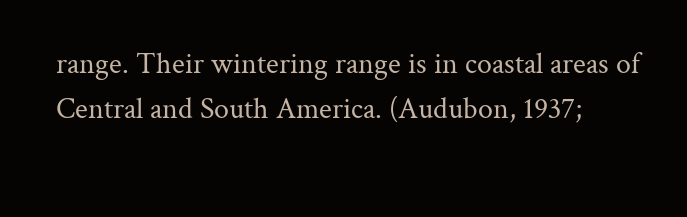range. Their wintering range is in coastal areas of Central and South America. (Audubon, 1937;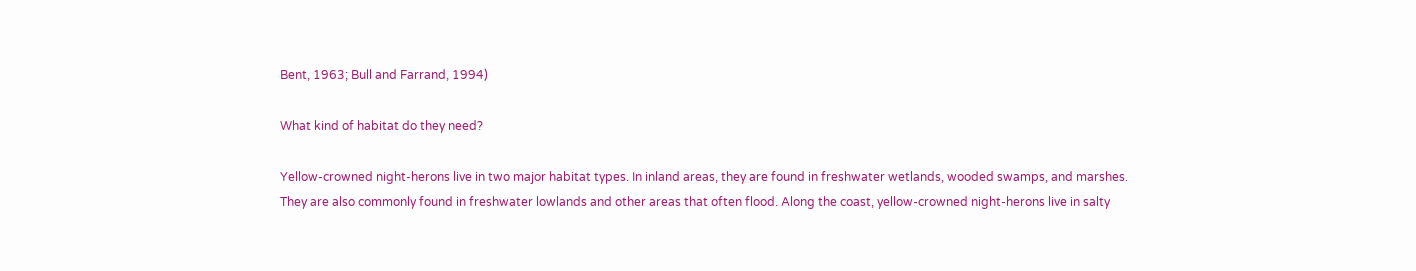Bent, 1963; Bull and Farrand, 1994)

What kind of habitat do they need?

Yellow-crowned night-herons live in two major habitat types. In inland areas, they are found in freshwater wetlands, wooded swamps, and marshes. They are also commonly found in freshwater lowlands and other areas that often flood. Along the coast, yellow-crowned night-herons live in salty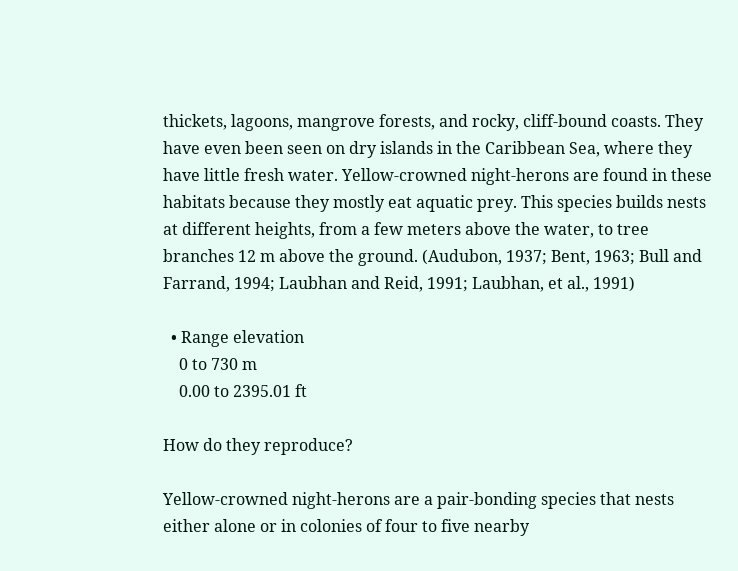thickets, lagoons, mangrove forests, and rocky, cliff-bound coasts. They have even been seen on dry islands in the Caribbean Sea, where they have little fresh water. Yellow-crowned night-herons are found in these habitats because they mostly eat aquatic prey. This species builds nests at different heights, from a few meters above the water, to tree branches 12 m above the ground. (Audubon, 1937; Bent, 1963; Bull and Farrand, 1994; Laubhan and Reid, 1991; Laubhan, et al., 1991)

  • Range elevation
    0 to 730 m
    0.00 to 2395.01 ft

How do they reproduce?

Yellow-crowned night-herons are a pair-bonding species that nests either alone or in colonies of four to five nearby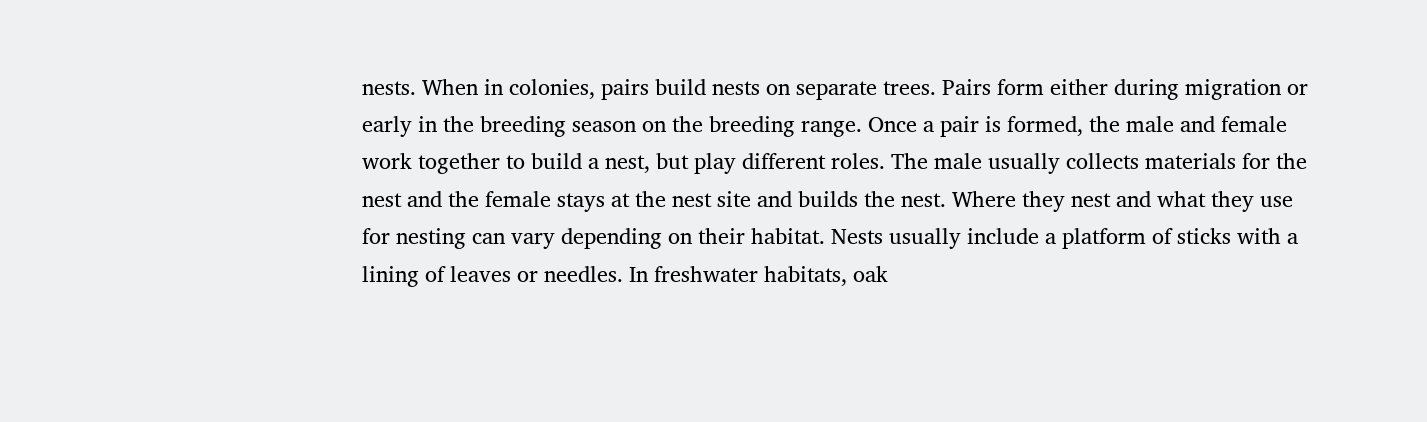nests. When in colonies, pairs build nests on separate trees. Pairs form either during migration or early in the breeding season on the breeding range. Once a pair is formed, the male and female work together to build a nest, but play different roles. The male usually collects materials for the nest and the female stays at the nest site and builds the nest. Where they nest and what they use for nesting can vary depending on their habitat. Nests usually include a platform of sticks with a lining of leaves or needles. In freshwater habitats, oak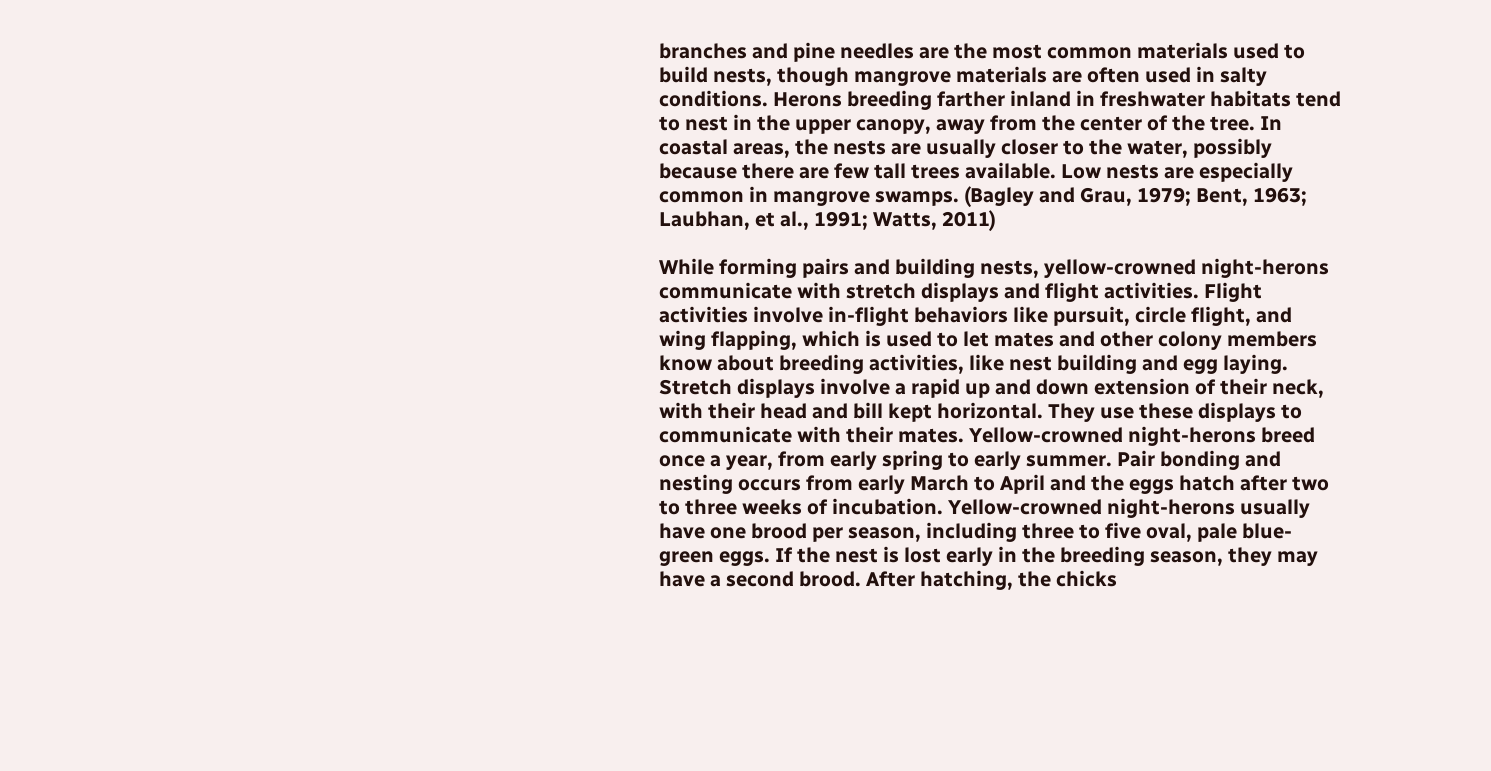branches and pine needles are the most common materials used to build nests, though mangrove materials are often used in salty conditions. Herons breeding farther inland in freshwater habitats tend to nest in the upper canopy, away from the center of the tree. In coastal areas, the nests are usually closer to the water, possibly because there are few tall trees available. Low nests are especially common in mangrove swamps. (Bagley and Grau, 1979; Bent, 1963; Laubhan, et al., 1991; Watts, 2011)

While forming pairs and building nests, yellow-crowned night-herons communicate with stretch displays and flight activities. Flight activities involve in-flight behaviors like pursuit, circle flight, and wing flapping, which is used to let mates and other colony members know about breeding activities, like nest building and egg laying. Stretch displays involve a rapid up and down extension of their neck, with their head and bill kept horizontal. They use these displays to communicate with their mates. Yellow-crowned night-herons breed once a year, from early spring to early summer. Pair bonding and nesting occurs from early March to April and the eggs hatch after two to three weeks of incubation. Yellow-crowned night-herons usually have one brood per season, including three to five oval, pale blue-green eggs. If the nest is lost early in the breeding season, they may have a second brood. After hatching, the chicks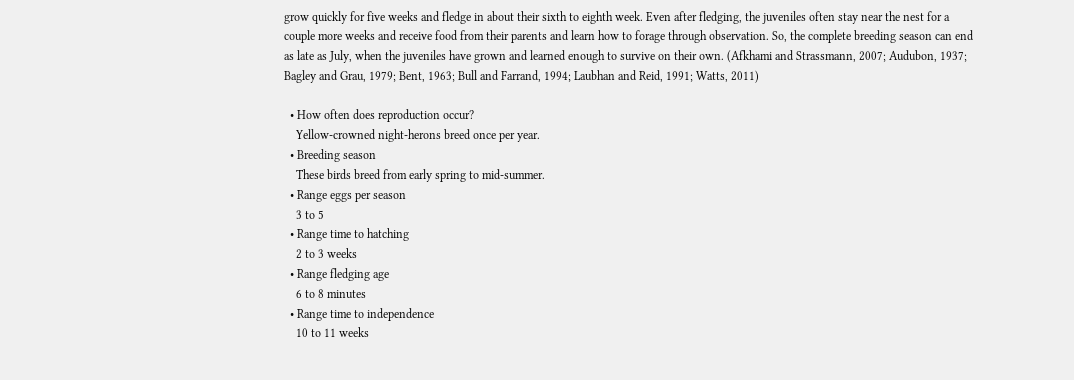grow quickly for five weeks and fledge in about their sixth to eighth week. Even after fledging, the juveniles often stay near the nest for a couple more weeks and receive food from their parents and learn how to forage through observation. So, the complete breeding season can end as late as July, when the juveniles have grown and learned enough to survive on their own. (Afkhami and Strassmann, 2007; Audubon, 1937; Bagley and Grau, 1979; Bent, 1963; Bull and Farrand, 1994; Laubhan and Reid, 1991; Watts, 2011)

  • How often does reproduction occur?
    Yellow-crowned night-herons breed once per year.
  • Breeding season
    These birds breed from early spring to mid-summer.
  • Range eggs per season
    3 to 5
  • Range time to hatching
    2 to 3 weeks
  • Range fledging age
    6 to 8 minutes
  • Range time to independence
    10 to 11 weeks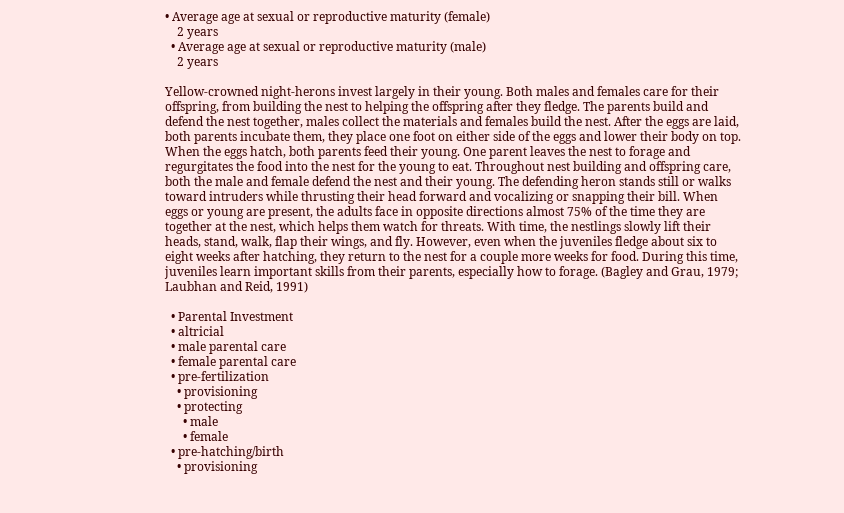• Average age at sexual or reproductive maturity (female)
    2 years
  • Average age at sexual or reproductive maturity (male)
    2 years

Yellow-crowned night-herons invest largely in their young. Both males and females care for their offspring, from building the nest to helping the offspring after they fledge. The parents build and defend the nest together, males collect the materials and females build the nest. After the eggs are laid, both parents incubate them, they place one foot on either side of the eggs and lower their body on top. When the eggs hatch, both parents feed their young. One parent leaves the nest to forage and regurgitates the food into the nest for the young to eat. Throughout nest building and offspring care, both the male and female defend the nest and their young. The defending heron stands still or walks toward intruders while thrusting their head forward and vocalizing or snapping their bill. When eggs or young are present, the adults face in opposite directions almost 75% of the time they are together at the nest, which helps them watch for threats. With time, the nestlings slowly lift their heads, stand, walk, flap their wings, and fly. However, even when the juveniles fledge about six to eight weeks after hatching, they return to the nest for a couple more weeks for food. During this time, juveniles learn important skills from their parents, especially how to forage. (Bagley and Grau, 1979; Laubhan and Reid, 1991)

  • Parental Investment
  • altricial
  • male parental care
  • female parental care
  • pre-fertilization
    • provisioning
    • protecting
      • male
      • female
  • pre-hatching/birth
    • provisioning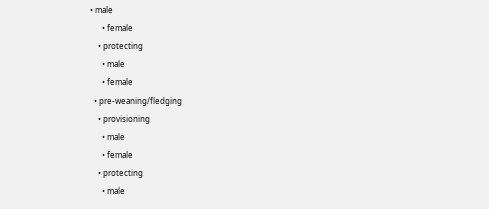• male
      • female
    • protecting
      • male
      • female
  • pre-weaning/fledging
    • provisioning
      • male
      • female
    • protecting
      • male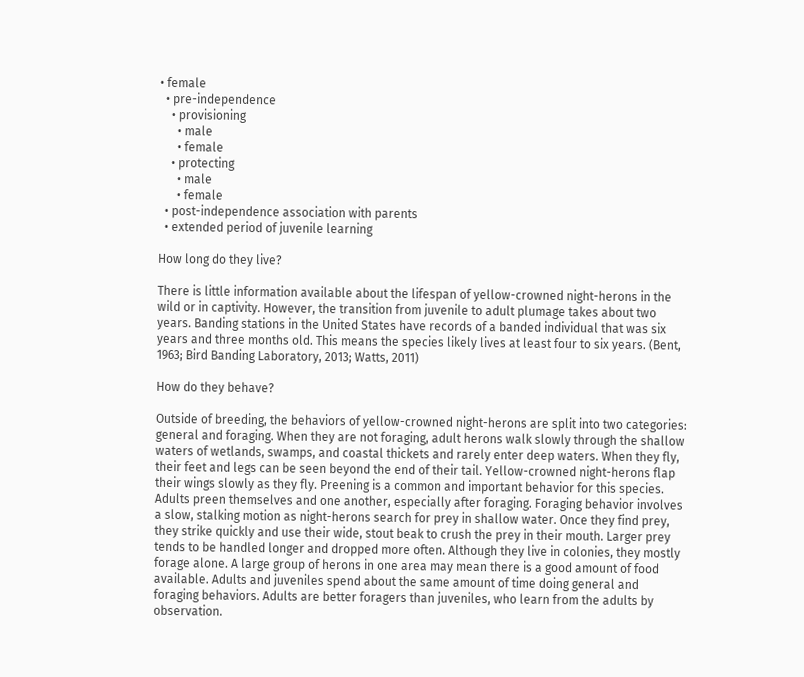• female
  • pre-independence
    • provisioning
      • male
      • female
    • protecting
      • male
      • female
  • post-independence association with parents
  • extended period of juvenile learning

How long do they live?

There is little information available about the lifespan of yellow-crowned night-herons in the wild or in captivity. However, the transition from juvenile to adult plumage takes about two years. Banding stations in the United States have records of a banded individual that was six years and three months old. This means the species likely lives at least four to six years. (Bent, 1963; Bird Banding Laboratory, 2013; Watts, 2011)

How do they behave?

Outside of breeding, the behaviors of yellow-crowned night-herons are split into two categories: general and foraging. When they are not foraging, adult herons walk slowly through the shallow waters of wetlands, swamps, and coastal thickets and rarely enter deep waters. When they fly, their feet and legs can be seen beyond the end of their tail. Yellow-crowned night-herons flap their wings slowly as they fly. Preening is a common and important behavior for this species. Adults preen themselves and one another, especially after foraging. Foraging behavior involves a slow, stalking motion as night-herons search for prey in shallow water. Once they find prey, they strike quickly and use their wide, stout beak to crush the prey in their mouth. Larger prey tends to be handled longer and dropped more often. Although they live in colonies, they mostly forage alone. A large group of herons in one area may mean there is a good amount of food available. Adults and juveniles spend about the same amount of time doing general and foraging behaviors. Adults are better foragers than juveniles, who learn from the adults by observation.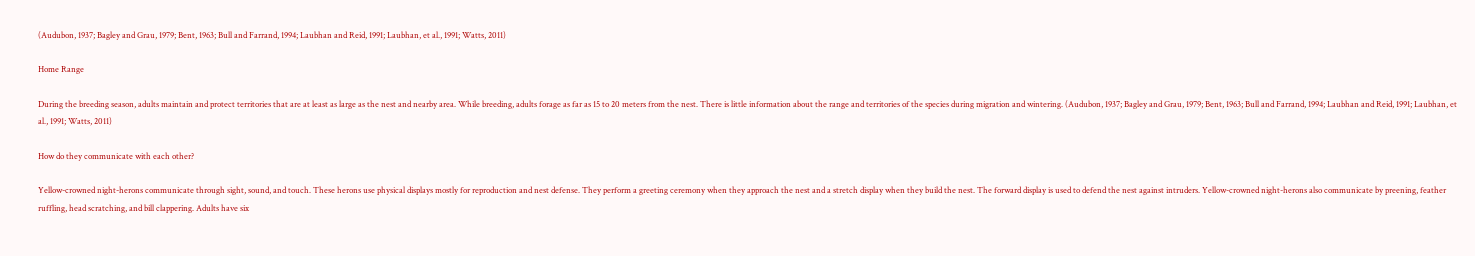(Audubon, 1937; Bagley and Grau, 1979; Bent, 1963; Bull and Farrand, 1994; Laubhan and Reid, 1991; Laubhan, et al., 1991; Watts, 2011)

Home Range

During the breeding season, adults maintain and protect territories that are at least as large as the nest and nearby area. While breeding, adults forage as far as 15 to 20 meters from the nest. There is little information about the range and territories of the species during migration and wintering. (Audubon, 1937; Bagley and Grau, 1979; Bent, 1963; Bull and Farrand, 1994; Laubhan and Reid, 1991; Laubhan, et al., 1991; Watts, 2011)

How do they communicate with each other?

Yellow-crowned night-herons communicate through sight, sound, and touch. These herons use physical displays mostly for reproduction and nest defense. They perform a greeting ceremony when they approach the nest and a stretch display when they build the nest. The forward display is used to defend the nest against intruders. Yellow-crowned night-herons also communicate by preening, feather ruffling, head scratching, and bill clappering. Adults have six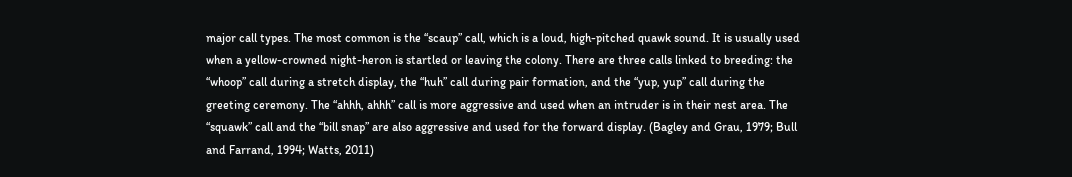major call types. The most common is the “scaup” call, which is a loud, high-pitched quawk sound. It is usually used when a yellow-crowned night-heron is startled or leaving the colony. There are three calls linked to breeding: the “whoop” call during a stretch display, the “huh” call during pair formation, and the “yup, yup” call during the greeting ceremony. The “ahhh, ahhh” call is more aggressive and used when an intruder is in their nest area. The “squawk” call and the “bill snap” are also aggressive and used for the forward display. (Bagley and Grau, 1979; Bull and Farrand, 1994; Watts, 2011)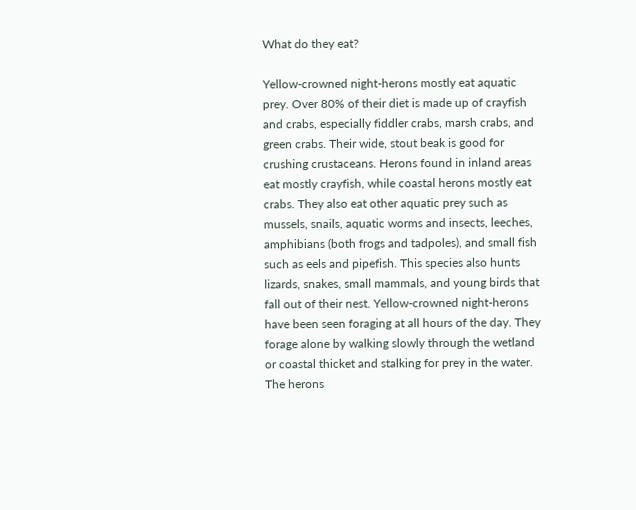What do they eat?

Yellow-crowned night-herons mostly eat aquatic prey. Over 80% of their diet is made up of crayfish and crabs, especially fiddler crabs, marsh crabs, and green crabs. Their wide, stout beak is good for crushing crustaceans. Herons found in inland areas eat mostly crayfish, while coastal herons mostly eat crabs. They also eat other aquatic prey such as mussels, snails, aquatic worms and insects, leeches, amphibians (both frogs and tadpoles), and small fish such as eels and pipefish. This species also hunts lizards, snakes, small mammals, and young birds that fall out of their nest. Yellow-crowned night-herons have been seen foraging at all hours of the day. They forage alone by walking slowly through the wetland or coastal thicket and stalking for prey in the water. The herons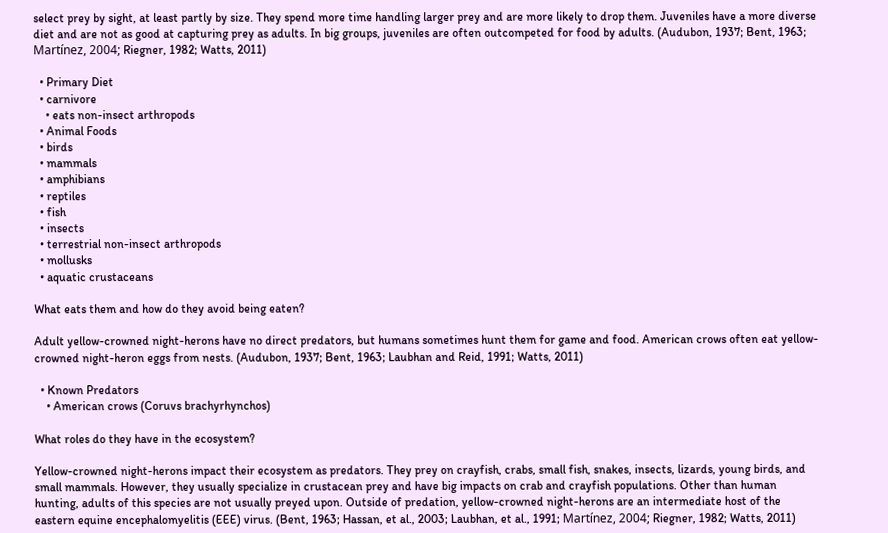select prey by sight, at least partly by size. They spend more time handling larger prey and are more likely to drop them. Juveniles have a more diverse diet and are not as good at capturing prey as adults. In big groups, juveniles are often outcompeted for food by adults. (Audubon, 1937; Bent, 1963; Martínez, 2004; Riegner, 1982; Watts, 2011)

  • Primary Diet
  • carnivore
    • eats non-insect arthropods
  • Animal Foods
  • birds
  • mammals
  • amphibians
  • reptiles
  • fish
  • insects
  • terrestrial non-insect arthropods
  • mollusks
  • aquatic crustaceans

What eats them and how do they avoid being eaten?

Adult yellow-crowned night-herons have no direct predators, but humans sometimes hunt them for game and food. American crows often eat yellow-crowned night-heron eggs from nests. (Audubon, 1937; Bent, 1963; Laubhan and Reid, 1991; Watts, 2011)

  • Known Predators
    • American crows (Coruvs brachyrhynchos)

What roles do they have in the ecosystem?

Yellow-crowned night-herons impact their ecosystem as predators. They prey on crayfish, crabs, small fish, snakes, insects, lizards, young birds, and small mammals. However, they usually specialize in crustacean prey and have big impacts on crab and crayfish populations. Other than human hunting, adults of this species are not usually preyed upon. Outside of predation, yellow-crowned night-herons are an intermediate host of the eastern equine encephalomyelitis (EEE) virus. (Bent, 1963; Hassan, et al., 2003; Laubhan, et al., 1991; Martínez, 2004; Riegner, 1982; Watts, 2011)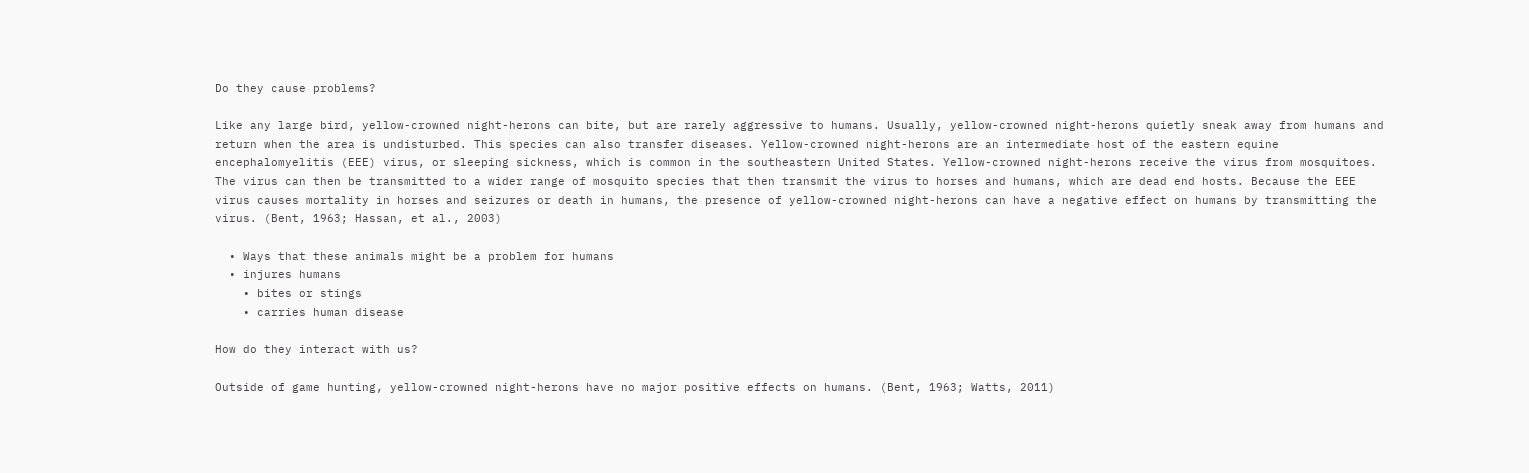Do they cause problems?

Like any large bird, yellow-crowned night-herons can bite, but are rarely aggressive to humans. Usually, yellow-crowned night-herons quietly sneak away from humans and return when the area is undisturbed. This species can also transfer diseases. Yellow-crowned night-herons are an intermediate host of the eastern equine encephalomyelitis (EEE) virus, or sleeping sickness, which is common in the southeastern United States. Yellow-crowned night-herons receive the virus from mosquitoes. The virus can then be transmitted to a wider range of mosquito species that then transmit the virus to horses and humans, which are dead end hosts. Because the EEE virus causes mortality in horses and seizures or death in humans, the presence of yellow-crowned night-herons can have a negative effect on humans by transmitting the virus. (Bent, 1963; Hassan, et al., 2003)

  • Ways that these animals might be a problem for humans
  • injures humans
    • bites or stings
    • carries human disease

How do they interact with us?

Outside of game hunting, yellow-crowned night-herons have no major positive effects on humans. (Bent, 1963; Watts, 2011)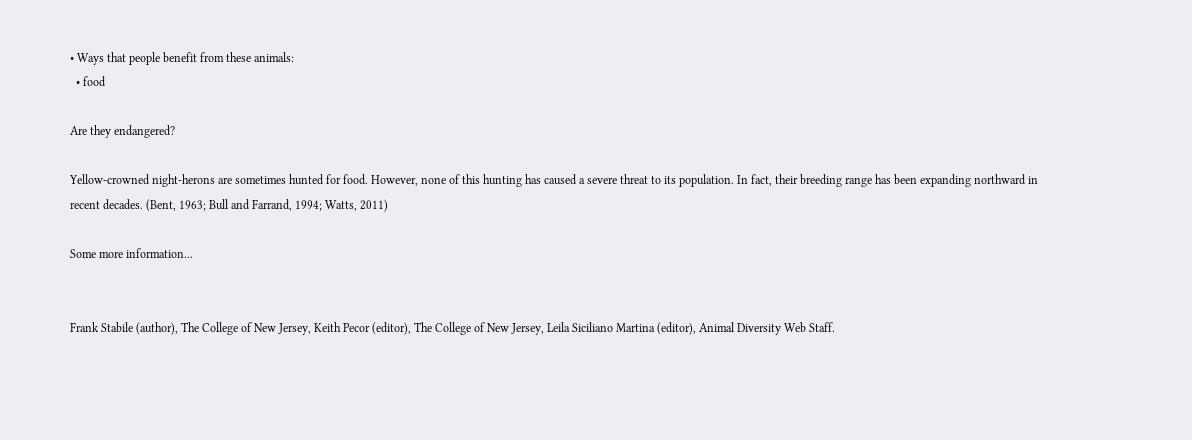• Ways that people benefit from these animals:
  • food

Are they endangered?

Yellow-crowned night-herons are sometimes hunted for food. However, none of this hunting has caused a severe threat to its population. In fact, their breeding range has been expanding northward in recent decades. (Bent, 1963; Bull and Farrand, 1994; Watts, 2011)

Some more information...


Frank Stabile (author), The College of New Jersey, Keith Pecor (editor), The College of New Jersey, Leila Siciliano Martina (editor), Animal Diversity Web Staff.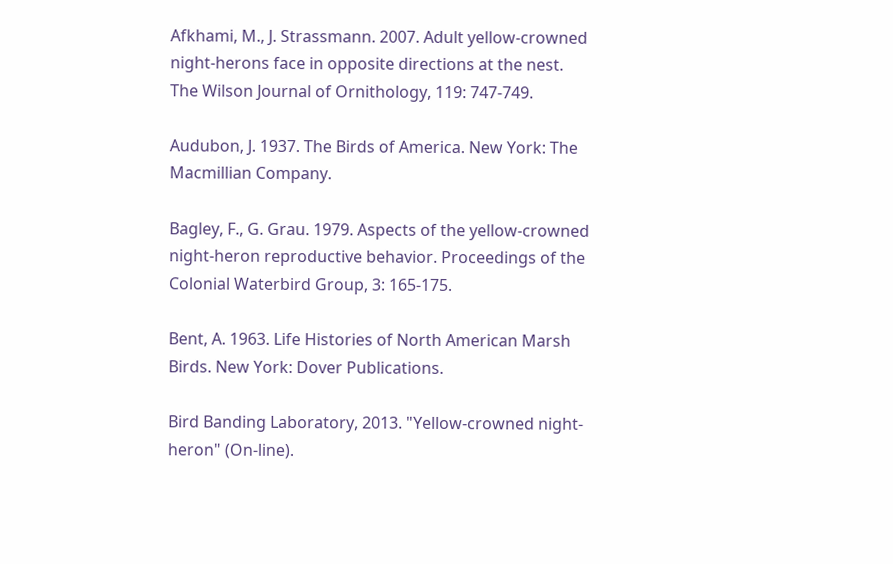Afkhami, M., J. Strassmann. 2007. Adult yellow-crowned night-herons face in opposite directions at the nest. The Wilson Journal of Ornithology, 119: 747-749.

Audubon, J. 1937. The Birds of America. New York: The Macmillian Company.

Bagley, F., G. Grau. 1979. Aspects of the yellow-crowned night-heron reproductive behavior. Proceedings of the Colonial Waterbird Group, 3: 165-175.

Bent, A. 1963. Life Histories of North American Marsh Birds. New York: Dover Publications.

Bird Banding Laboratory, 2013. "Yellow-crowned night-heron" (On-line).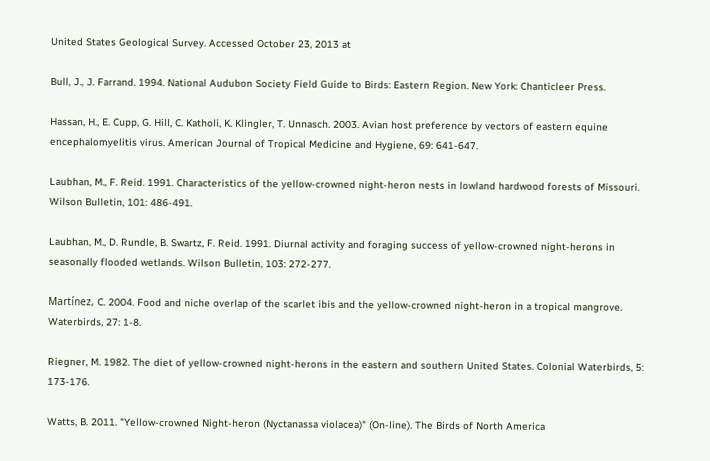United States Geological Survey. Accessed October 23, 2013 at

Bull, J., J. Farrand. 1994. National Audubon Society Field Guide to Birds: Eastern Region. New York: Chanticleer Press.

Hassan, H., E. Cupp, G. Hill, C. Katholi, K. Klingler, T. Unnasch. 2003. Avian host preference by vectors of eastern equine encephalomyelitis virus. American Journal of Tropical Medicine and Hygiene, 69: 641-647.

Laubhan, M., F. Reid. 1991. Characteristics of the yellow-crowned night-heron nests in lowland hardwood forests of Missouri. Wilson Bulletin, 101: 486-491.

Laubhan, M., D. Rundle, B. Swartz, F. Reid. 1991. Diurnal activity and foraging success of yellow-crowned night-herons in seasonally flooded wetlands. Wilson Bulletin, 103: 272-277.

Martínez, C. 2004. Food and niche overlap of the scarlet ibis and the yellow-crowned night-heron in a tropical mangrove. Waterbirds, 27: 1-8.

Riegner, M. 1982. The diet of yellow-crowned night-herons in the eastern and southern United States. Colonial Waterbirds, 5: 173-176.

Watts, B. 2011. "Yellow-crowned Night-heron (Nyctanassa violacea)" (On-line). The Birds of North America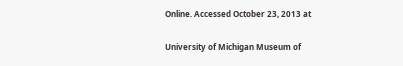Online. Accessed October 23, 2013 at

University of Michigan Museum of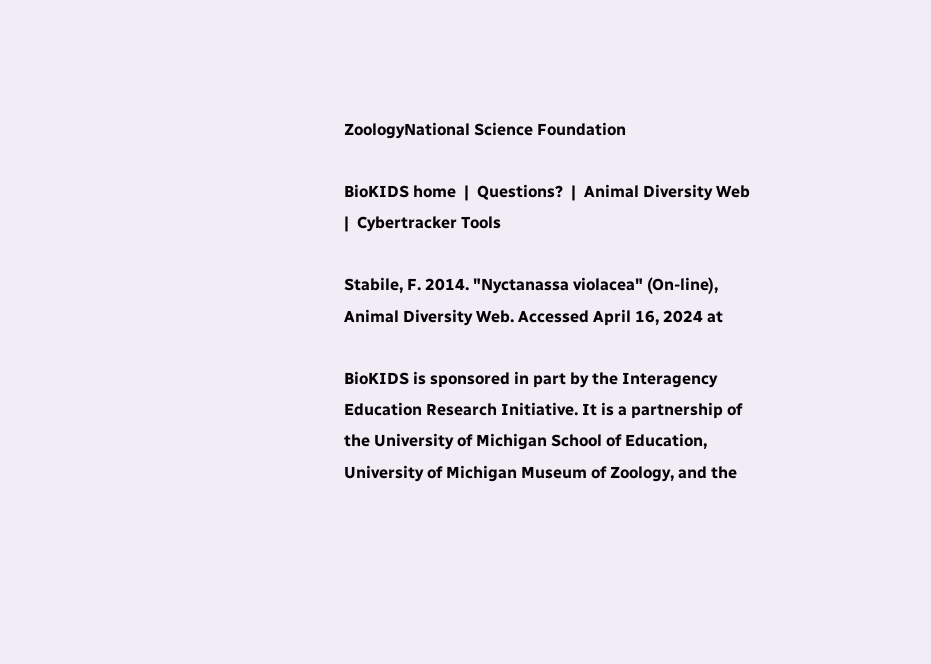ZoologyNational Science Foundation

BioKIDS home  |  Questions?  |  Animal Diversity Web  |  Cybertracker Tools

Stabile, F. 2014. "Nyctanassa violacea" (On-line), Animal Diversity Web. Accessed April 16, 2024 at

BioKIDS is sponsored in part by the Interagency Education Research Initiative. It is a partnership of the University of Michigan School of Education, University of Michigan Museum of Zoology, and the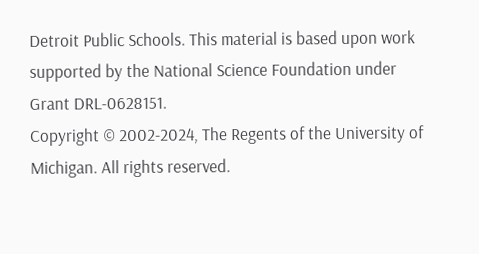Detroit Public Schools. This material is based upon work supported by the National Science Foundation under Grant DRL-0628151.
Copyright © 2002-2024, The Regents of the University of Michigan. All rights reserved.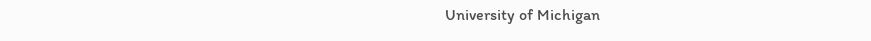University of Michigan